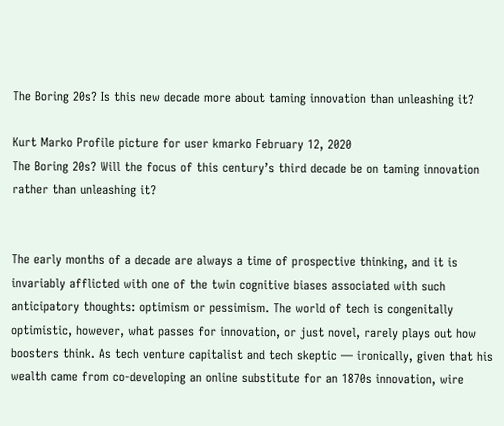The Boring 20s? Is this new decade more about taming innovation than unleashing it?

Kurt Marko Profile picture for user kmarko February 12, 2020
The Boring 20s? Will the focus of this century’s third decade be on taming innovation rather than unleashing it?


The early months of a decade are always a time of prospective thinking, and it is invariably afflicted with one of the twin cognitive biases associated with such anticipatory thoughts: optimism or pessimism. The world of tech is congenitally optimistic, however, what passes for innovation, or just novel, rarely plays out how boosters think. As tech venture capitalist and tech skeptic — ironically, given that his wealth came from co-developing an online substitute for an 1870s innovation, wire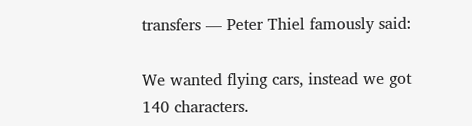transfers — Peter Thiel famously said:

We wanted flying cars, instead we got 140 characters.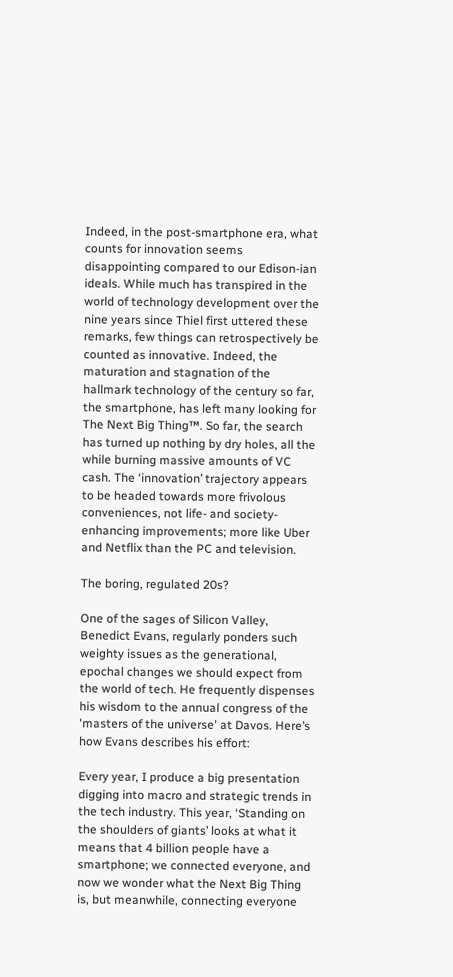Indeed, in the post-smartphone era, what counts for innovation seems disappointing compared to our Edison-ian ideals. While much has transpired in the world of technology development over the nine years since Thiel first uttered these remarks, few things can retrospectively be counted as innovative. Indeed, the maturation and stagnation of the hallmark technology of the century so far, the smartphone, has left many looking for The Next Big Thing™. So far, the search has turned up nothing by dry holes, all the while burning massive amounts of VC cash. The ‘innovation’ trajectory appears to be headed towards more frivolous conveniences, not life- and society-enhancing improvements; more like Uber and Netflix than the PC and television.

The boring, regulated 20s?

One of the sages of Silicon Valley, Benedict Evans, regularly ponders such weighty issues as the generational, epochal changes we should expect from the world of tech. He frequently dispenses his wisdom to the annual congress of the 'masters of the universe' at Davos. Here’s how Evans describes his effort:

Every year, I produce a big presentation digging into macro and strategic trends in the tech industry. This year, ‘Standing on the shoulders of giants’ looks at what it means that 4 billion people have a smartphone; we connected everyone, and now we wonder what the Next Big Thing is, but meanwhile, connecting everyone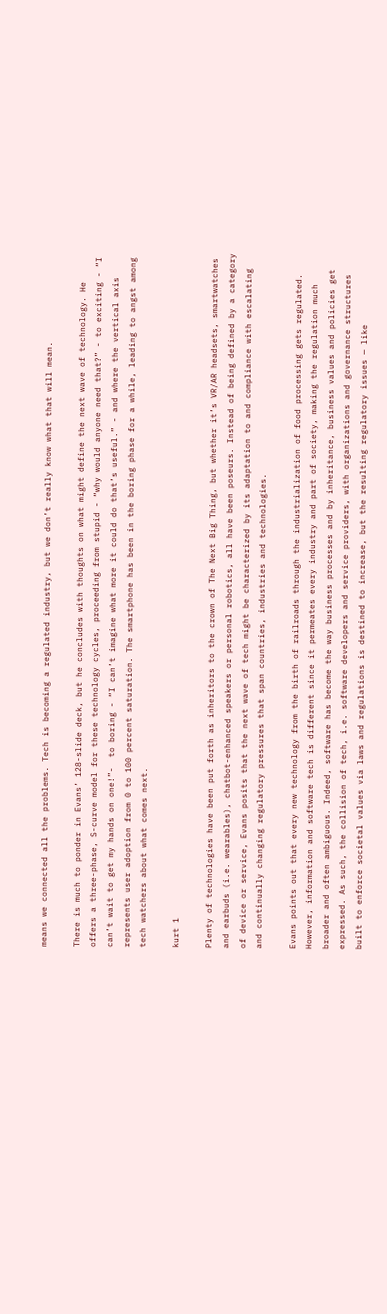means we connected all the problems. Tech is becoming a regulated industry, but we don’t really know what that will mean.

There is much to ponder in Evans’ 128-slide deck, but he concludes with thoughts on what might define the next wave of technology. He offers a three-phase, S-curve model for these technology cycles, proceeding from stupid - “why would anyone need that?” - to exciting - “I can’t wait to get my hands on one!”-  to boring - “I can’t imagine what more it could do that’s useful.” - and where the vertical axis represents user adoption from 0 to 100 percent saturation. The smartphone has been in the boring phase for a while, leading to angst among tech watchers about what comes next.

kurt 1

Plenty of technologies have been put forth as inheritors to the crown of The Next Big Thing, but whether it’s VR/AR headsets, smartwatches and earbuds (i.e. wearables), chatbot-enhanced speakers or personal robotics, all have been poseurs. Instead of being defined by a category of device or service, Evans posits that the next wave of tech might be characterized by its adaptation to and compliance with escalating and continually changing regulatory pressures that span countries, industries and technologies.

Evans points out that every new technology from the birth of railroads through the industrialization of food processing gets regulated. However, information and software tech is different since it permeates every industry and part of society, making the regulation much broader and often ambiguous. Indeed, software has become the way business processes and by inheritance, business values and policies get expressed. As such, the collision of tech, i.e. software developers and service providers, with organizations and governance structures built to enforce societal values via laws and regulations is destined to increase, but the resulting regulatory issues — like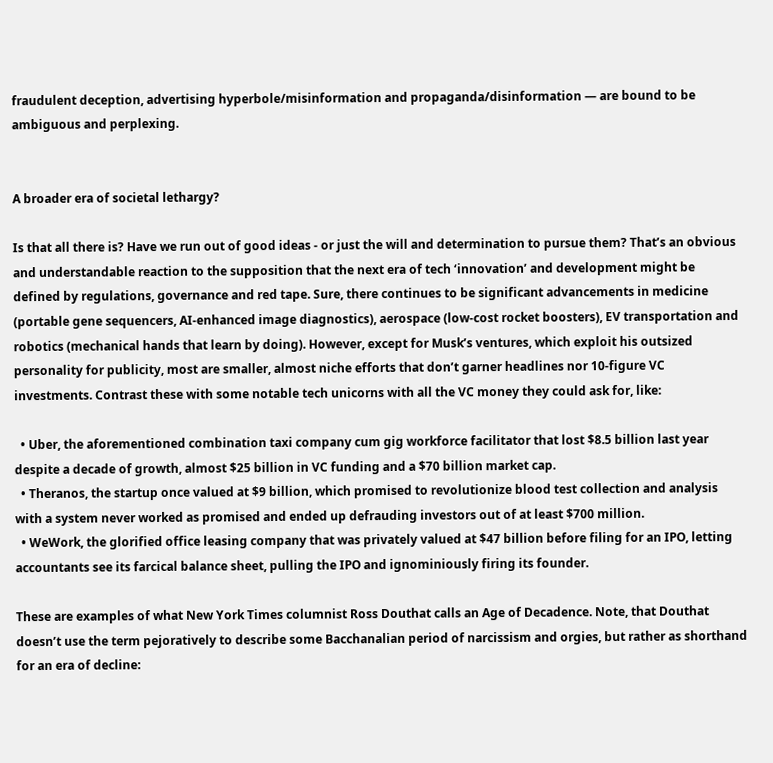fraudulent deception, advertising hyperbole/misinformation and propaganda/disinformation — are bound to be ambiguous and perplexing.


A broader era of societal lethargy?

Is that all there is? Have we run out of good ideas - or just the will and determination to pursue them? That’s an obvious and understandable reaction to the supposition that the next era of tech ‘innovation’ and development might be defined by regulations, governance and red tape. Sure, there continues to be significant advancements in medicine (portable gene sequencers, AI-enhanced image diagnostics), aerospace (low-cost rocket boosters), EV transportation and robotics (mechanical hands that learn by doing). However, except for Musk’s ventures, which exploit his outsized personality for publicity, most are smaller, almost niche efforts that don’t garner headlines nor 10-figure VC investments. Contrast these with some notable tech unicorns with all the VC money they could ask for, like:

  • Uber, the aforementioned combination taxi company cum gig workforce facilitator that lost $8.5 billion last year despite a decade of growth, almost $25 billion in VC funding and a $70 billion market cap.
  • Theranos, the startup once valued at $9 billion, which promised to revolutionize blood test collection and analysis with a system never worked as promised and ended up defrauding investors out of at least $700 million.
  • WeWork, the glorified office leasing company that was privately valued at $47 billion before filing for an IPO, letting accountants see its farcical balance sheet, pulling the IPO and ignominiously firing its founder.

These are examples of what New York Times columnist Ross Douthat calls an Age of Decadence. Note, that Douthat doesn’t use the term pejoratively to describe some Bacchanalian period of narcissism and orgies, but rather as shorthand for an era of decline: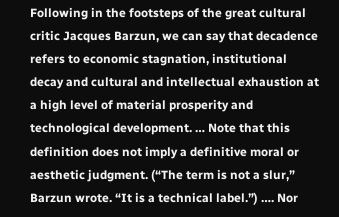Following in the footsteps of the great cultural critic Jacques Barzun, we can say that decadence refers to economic stagnation, institutional decay and cultural and intellectual exhaustion at a high level of material prosperity and technological development. … Note that this definition does not imply a definitive moral or aesthetic judgment. (“The term is not a slur,” Barzun wrote. “It is a technical label.”) …. Nor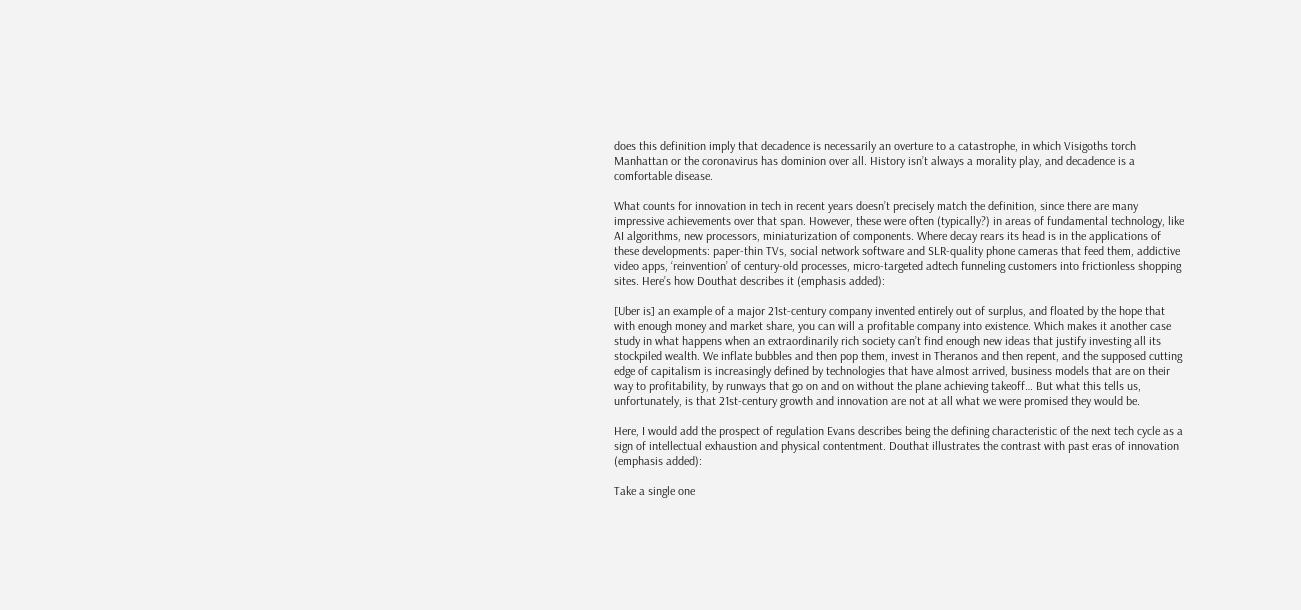does this definition imply that decadence is necessarily an overture to a catastrophe, in which Visigoths torch Manhattan or the coronavirus has dominion over all. History isn’t always a morality play, and decadence is a comfortable disease.

What counts for innovation in tech in recent years doesn’t precisely match the definition, since there are many impressive achievements over that span. However, these were often (typically?) in areas of fundamental technology, like AI algorithms, new processors, miniaturization of components. Where decay rears its head is in the applications of these developments: paper-thin TVs, social network software and SLR-quality phone cameras that feed them, addictive video apps, ‘reinvention’ of century-old processes, micro-targeted adtech funneling customers into frictionless shopping sites. Here’s how Douthat describes it (emphasis added):

[Uber is] an example of a major 21st-century company invented entirely out of surplus, and floated by the hope that with enough money and market share, you can will a profitable company into existence. Which makes it another case study in what happens when an extraordinarily rich society can’t find enough new ideas that justify investing all its stockpiled wealth. We inflate bubbles and then pop them, invest in Theranos and then repent, and the supposed cutting edge of capitalism is increasingly defined by technologies that have almost arrived, business models that are on their way to profitability, by runways that go on and on without the plane achieving takeoff… But what this tells us, unfortunately, is that 21st-century growth and innovation are not at all what we were promised they would be.

Here, I would add the prospect of regulation Evans describes being the defining characteristic of the next tech cycle as a sign of intellectual exhaustion and physical contentment. Douthat illustrates the contrast with past eras of innovation (emphasis added):

Take a single one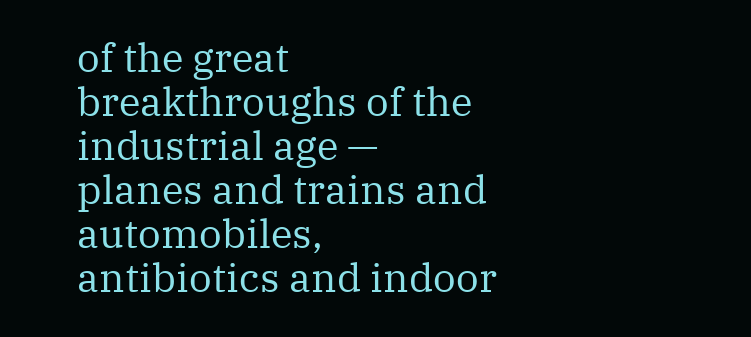of the great breakthroughs of the industrial age — planes and trains and automobiles, antibiotics and indoor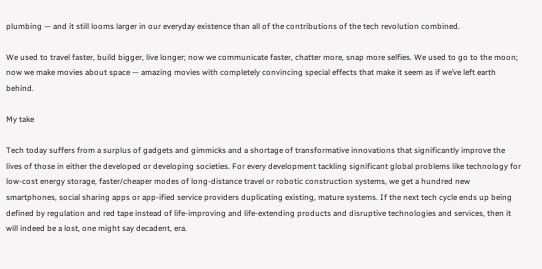plumbing — and it still looms larger in our everyday existence than all of the contributions of the tech revolution combined.

We used to travel faster, build bigger, live longer; now we communicate faster, chatter more, snap more selfies. We used to go to the moon; now we make movies about space — amazing movies with completely convincing special effects that make it seem as if we’ve left earth behind.

My take

Tech today suffers from a surplus of gadgets and gimmicks and a shortage of transformative innovations that significantly improve the lives of those in either the developed or developing societies. For every development tackling significant global problems like technology for low-cost energy storage, faster/cheaper modes of long-distance travel or robotic construction systems, we get a hundred new smartphones, social sharing apps or app-ified service providers duplicating existing, mature systems. If the next tech cycle ends up being defined by regulation and red tape instead of life-improving and life-extending products and disruptive technologies and services, then it will indeed be a lost, one might say decadent, era.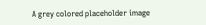A grey colored placeholder image